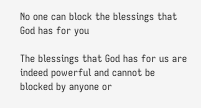No one can block the blessings that God has for you

The blessings that God has for us are indeed powerful and cannot be blocked by anyone or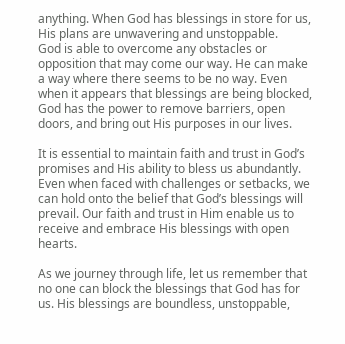anything. When God has blessings in store for us, His plans are unwavering and unstoppable.
God is able to overcome any obstacles or opposition that may come our way. He can make a way where there seems to be no way. Even when it appears that blessings are being blocked, God has the power to remove barriers, open doors, and bring out His purposes in our lives.

It is essential to maintain faith and trust in God’s promises and His ability to bless us abundantly. Even when faced with challenges or setbacks, we can hold onto the belief that God’s blessings will prevail. Our faith and trust in Him enable us to receive and embrace His blessings with open hearts.

As we journey through life, let us remember that no one can block the blessings that God has for us. His blessings are boundless, unstoppable,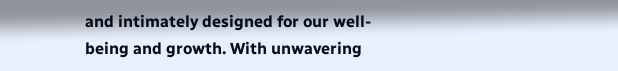and intimately designed for our well- being and growth. With unwavering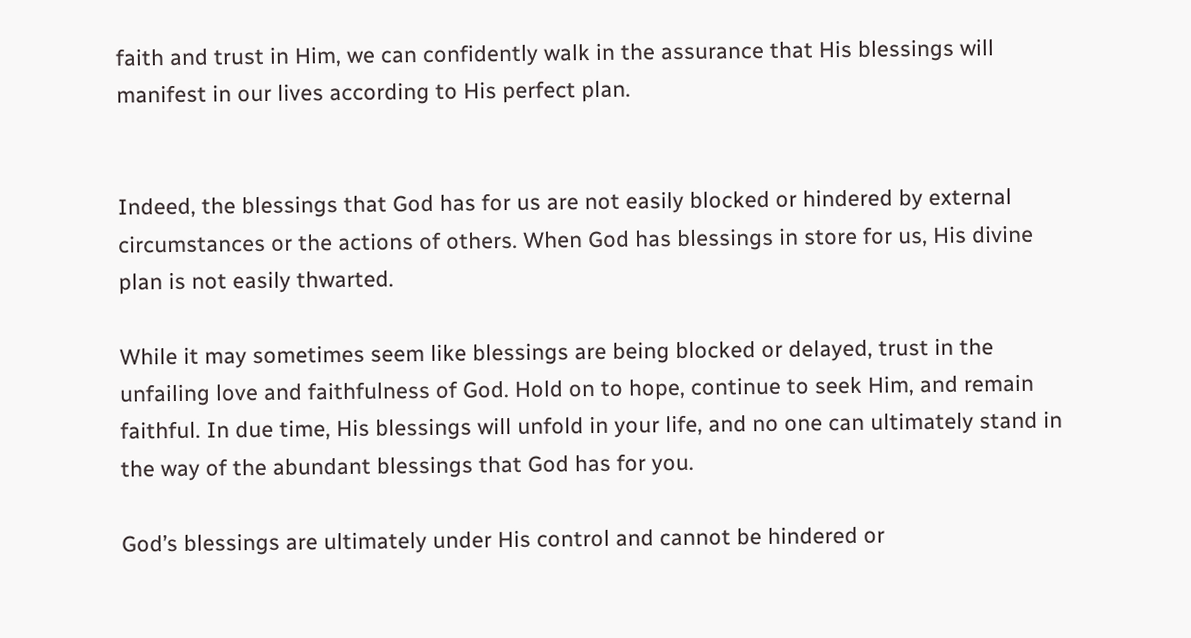faith and trust in Him, we can confidently walk in the assurance that His blessings will manifest in our lives according to His perfect plan.


Indeed, the blessings that God has for us are not easily blocked or hindered by external circumstances or the actions of others. When God has blessings in store for us, His divine plan is not easily thwarted.

While it may sometimes seem like blessings are being blocked or delayed, trust in the unfailing love and faithfulness of God. Hold on to hope, continue to seek Him, and remain faithful. In due time, His blessings will unfold in your life, and no one can ultimately stand in the way of the abundant blessings that God has for you.

God’s blessings are ultimately under His control and cannot be hindered or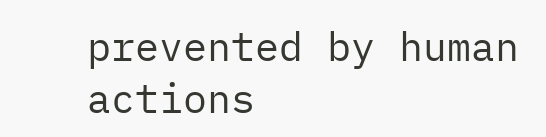prevented by human actions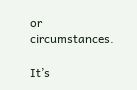or circumstances.

It’s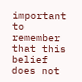important to remember that this belief does not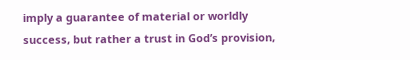imply a guarantee of material or worldly success, but rather a trust in God’s provision,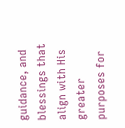guidance, and blessings that align with His greater purposes for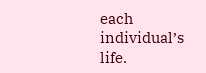each individual’s life.